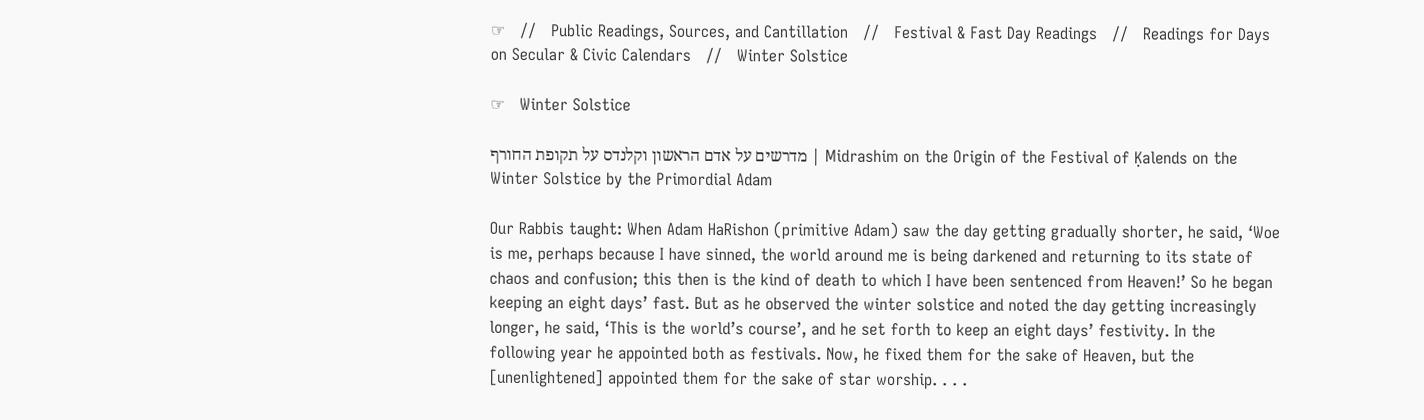☞   //   Public Readings, Sources, and Cantillation   //   Festival & Fast Day Readings   //   Readings for Days on Secular & Civic Calendars   //   Winter Solstice

☞   Winter Solstice

מדרשים על אדם הראשון וקלנדס על תקופת החורף | Midrashim on the Origin of the Festival of Ḳalends on the Winter Solstice by the Primordial Adam

Our Rabbis taught: When Adam HaRishon (primitive Adam) saw the day getting gradually shorter, he said, ‘Woe is me, perhaps because I have sinned, the world around me is being darkened and returning to its state of chaos and confusion; this then is the kind of death to which I have been sentenced from Heaven!’ So he began keeping an eight days’ fast. But as he observed the winter solstice and noted the day getting increasingly longer, he said, ‘This is the world’s course’, and he set forth to keep an eight days’ festivity. In the following year he appointed both as festivals. Now, he fixed them for the sake of Heaven, but the [unenlightened] appointed them for the sake of star worship. . . .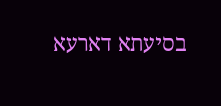בסיעתא דארעא